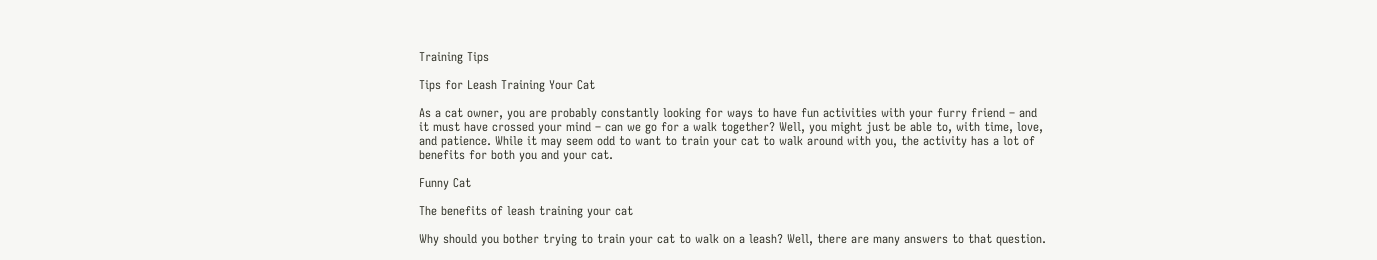Training Tips

Tips for Leash Training Your Cat

As a cat owner, you are probably constantly looking for ways to have fun activities with your furry friend – and it must have crossed your mind – can we go for a walk together? Well, you might just be able to, with time, love, and patience. While it may seem odd to want to train your cat to walk around with you, the activity has a lot of benefits for both you and your cat.

Funny Cat

The benefits of leash training your cat

Why should you bother trying to train your cat to walk on a leash? Well, there are many answers to that question.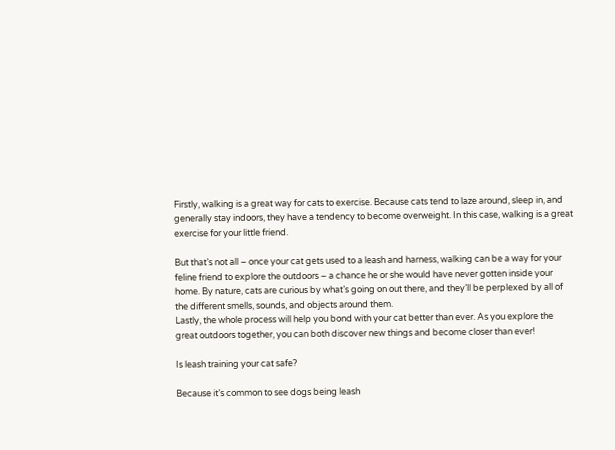Firstly, walking is a great way for cats to exercise. Because cats tend to laze around, sleep in, and generally stay indoors, they have a tendency to become overweight. In this case, walking is a great exercise for your little friend.

But that’s not all – once your cat gets used to a leash and harness, walking can be a way for your feline friend to explore the outdoors – a chance he or she would have never gotten inside your home. By nature, cats are curious by what’s going on out there, and they’ll be perplexed by all of the different smells, sounds, and objects around them.
Lastly, the whole process will help you bond with your cat better than ever. As you explore the great outdoors together, you can both discover new things and become closer than ever!

Is leash training your cat safe?

Because it’s common to see dogs being leash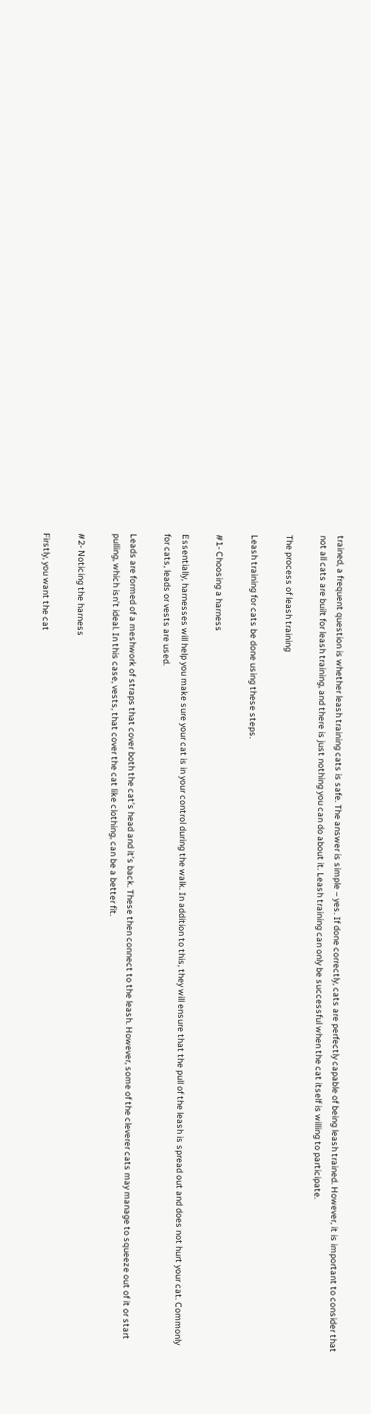trained, a frequent question is whether leash training cats is safe. The answer is simple – yes. If done correctly, cats are perfectly capable of being leash trained. However, it is important to consider that not all cats are built for leash training, and there is just nothing you can do about it. Leash training can only be successful when the cat itself is willing to participate.

The process of leash training

Leash training for cats be done using these steps.

#1- Choosing a harness

Essentially, harnesses will help you make sure your cat is in your control during the walk. In addition to this, they will ensure that the pull of the leash is spread out and does not hurt your cat. Commonly for cats, leads or vests are used.

Leads are formed of a meshwork of straps that cover both the cat’s head and it’s back. These then connect to the leash. However, some of the cleverer cats may manage to squeeze out of it or start pulling, which isn’t ideal. In this case, vests, that cover the cat like clothing, can be a better fit.

#2- Noticing the harness

Firstly, you want the cat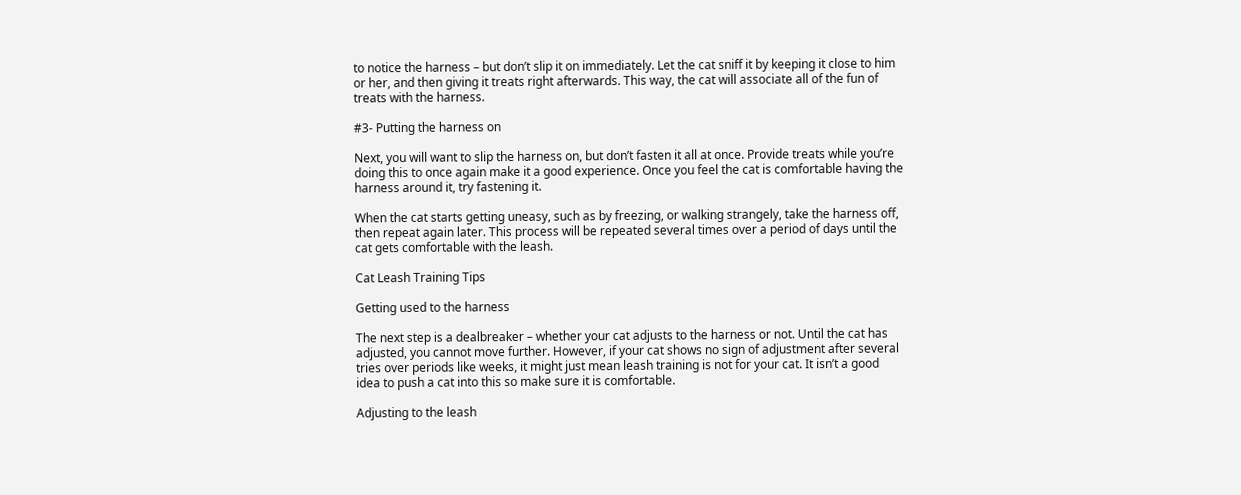to notice the harness – but don’t slip it on immediately. Let the cat sniff it by keeping it close to him or her, and then giving it treats right afterwards. This way, the cat will associate all of the fun of treats with the harness.

#3- Putting the harness on

Next, you will want to slip the harness on, but don’t fasten it all at once. Provide treats while you’re doing this to once again make it a good experience. Once you feel the cat is comfortable having the harness around it, try fastening it.

When the cat starts getting uneasy, such as by freezing, or walking strangely, take the harness off, then repeat again later. This process will be repeated several times over a period of days until the cat gets comfortable with the leash.

Cat Leash Training Tips

Getting used to the harness

The next step is a dealbreaker – whether your cat adjusts to the harness or not. Until the cat has adjusted, you cannot move further. However, if your cat shows no sign of adjustment after several tries over periods like weeks, it might just mean leash training is not for your cat. It isn’t a good idea to push a cat into this so make sure it is comfortable.

Adjusting to the leash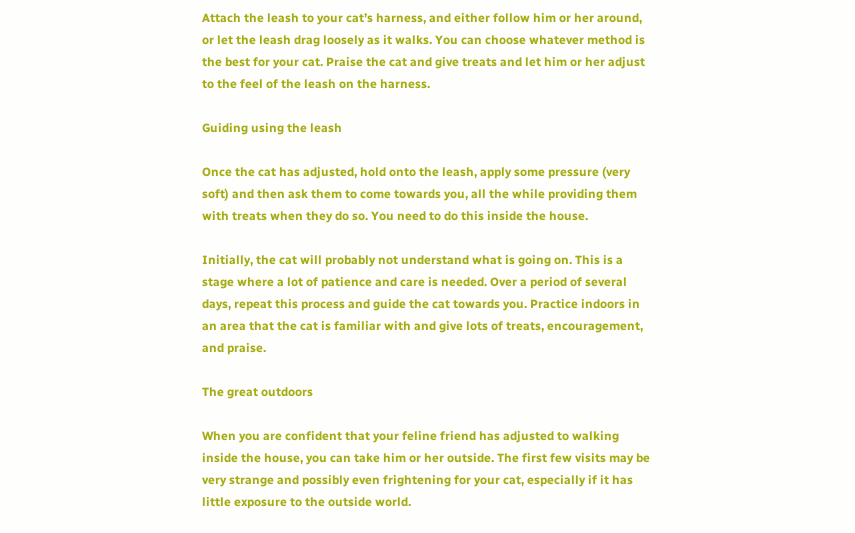Attach the leash to your cat’s harness, and either follow him or her around, or let the leash drag loosely as it walks. You can choose whatever method is the best for your cat. Praise the cat and give treats and let him or her adjust to the feel of the leash on the harness.

Guiding using the leash

Once the cat has adjusted, hold onto the leash, apply some pressure (very soft) and then ask them to come towards you, all the while providing them with treats when they do so. You need to do this inside the house.

Initially, the cat will probably not understand what is going on. This is a stage where a lot of patience and care is needed. Over a period of several days, repeat this process and guide the cat towards you. Practice indoors in an area that the cat is familiar with and give lots of treats, encouragement, and praise.

The great outdoors

When you are confident that your feline friend has adjusted to walking inside the house, you can take him or her outside. The first few visits may be very strange and possibly even frightening for your cat, especially if it has little exposure to the outside world.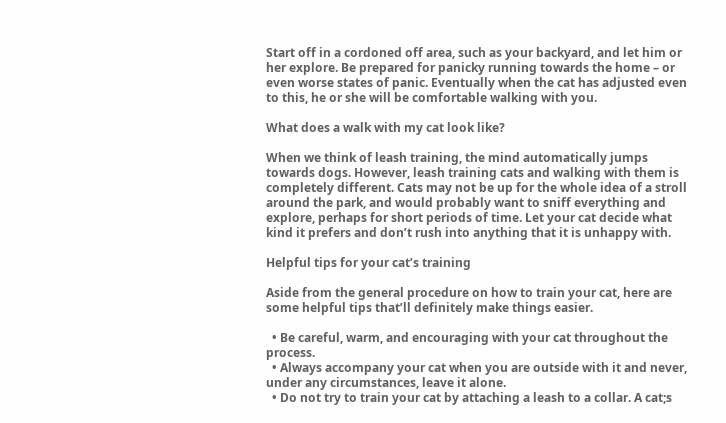Start off in a cordoned off area, such as your backyard, and let him or her explore. Be prepared for panicky running towards the home – or even worse states of panic. Eventually when the cat has adjusted even to this, he or she will be comfortable walking with you.

What does a walk with my cat look like?

When we think of leash training, the mind automatically jumps towards dogs. However, leash training cats and walking with them is completely different. Cats may not be up for the whole idea of a stroll around the park, and would probably want to sniff everything and explore, perhaps for short periods of time. Let your cat decide what kind it prefers and don’t rush into anything that it is unhappy with.

Helpful tips for your cat’s training

Aside from the general procedure on how to train your cat, here are some helpful tips that’ll definitely make things easier.

  • Be careful, warm, and encouraging with your cat throughout the process.
  • Always accompany your cat when you are outside with it and never, under any circumstances, leave it alone.
  • Do not try to train your cat by attaching a leash to a collar. A cat;s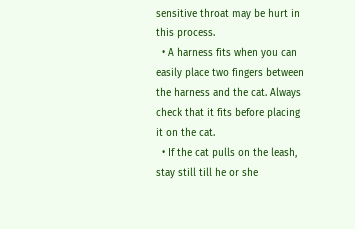sensitive throat may be hurt in this process.
  • A harness fits when you can easily place two fingers between the harness and the cat. Always check that it fits before placing it on the cat.
  • If the cat pulls on the leash, stay still till he or she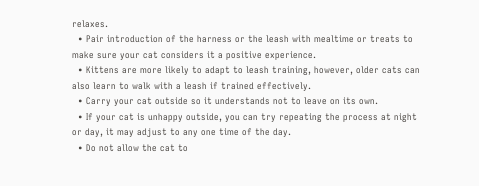relaxes.
  • Pair introduction of the harness or the leash with mealtime or treats to make sure your cat considers it a positive experience.
  • Kittens are more likely to adapt to leash training, however, older cats can also learn to walk with a leash if trained effectively.
  • Carry your cat outside so it understands not to leave on its own.
  • If your cat is unhappy outside, you can try repeating the process at night or day, it may adjust to any one time of the day.
  • Do not allow the cat to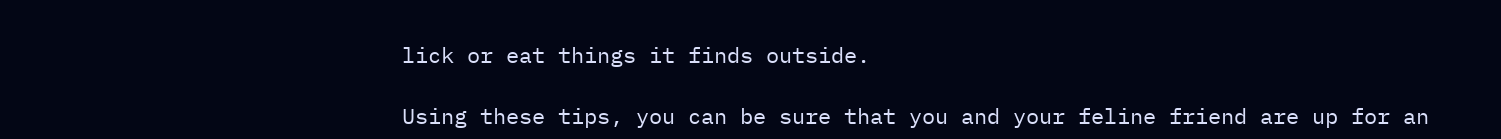lick or eat things it finds outside.

Using these tips, you can be sure that you and your feline friend are up for an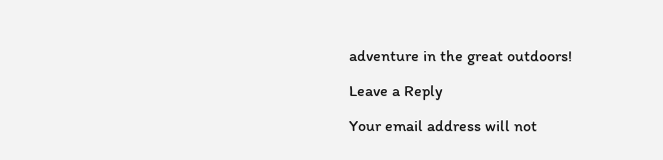adventure in the great outdoors!

Leave a Reply

Your email address will not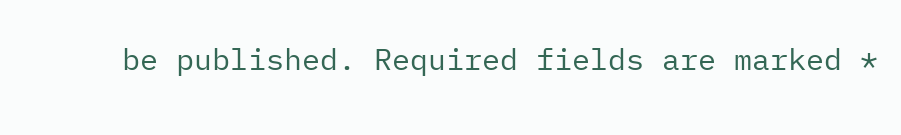be published. Required fields are marked *